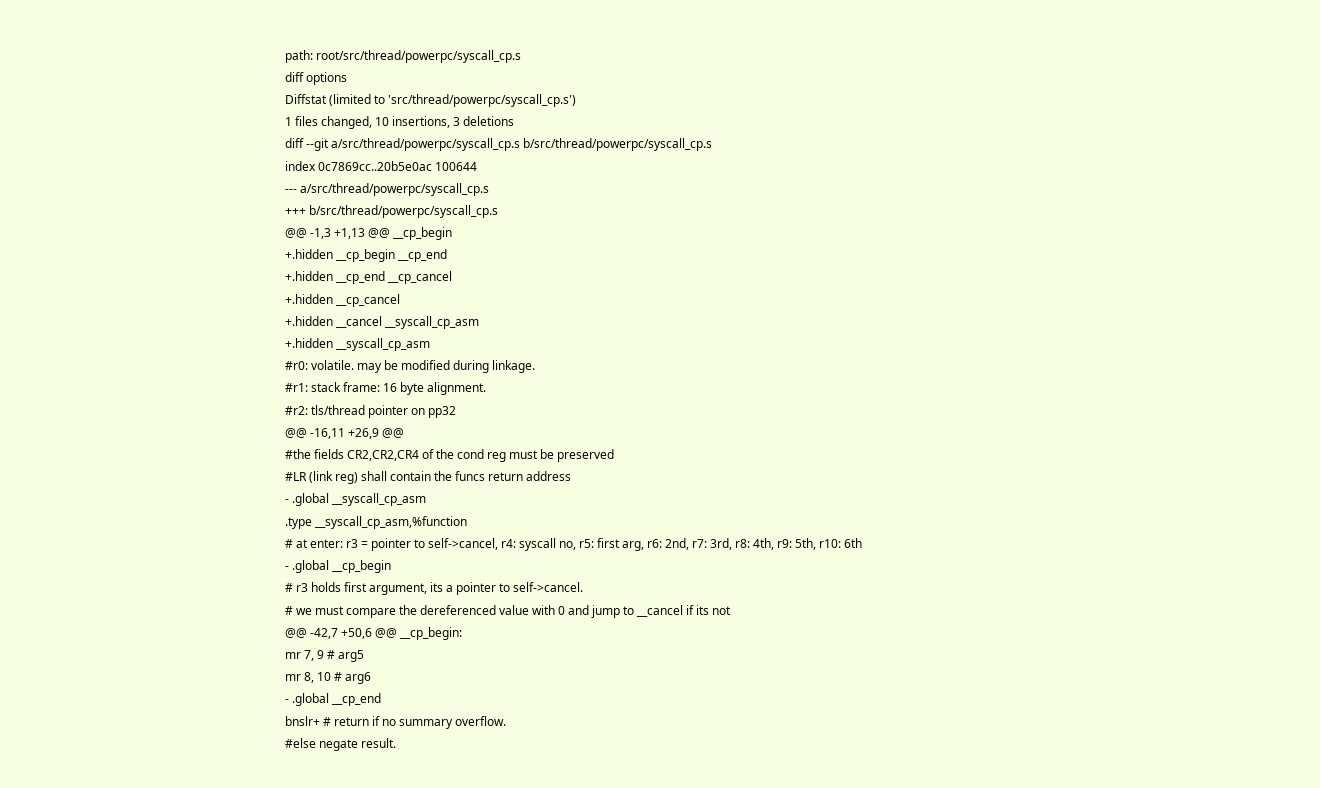path: root/src/thread/powerpc/syscall_cp.s
diff options
Diffstat (limited to 'src/thread/powerpc/syscall_cp.s')
1 files changed, 10 insertions, 3 deletions
diff --git a/src/thread/powerpc/syscall_cp.s b/src/thread/powerpc/syscall_cp.s
index 0c7869cc..20b5e0ac 100644
--- a/src/thread/powerpc/syscall_cp.s
+++ b/src/thread/powerpc/syscall_cp.s
@@ -1,3 +1,13 @@ __cp_begin
+.hidden __cp_begin __cp_end
+.hidden __cp_end __cp_cancel
+.hidden __cp_cancel
+.hidden __cancel __syscall_cp_asm
+.hidden __syscall_cp_asm
#r0: volatile. may be modified during linkage.
#r1: stack frame: 16 byte alignment.
#r2: tls/thread pointer on pp32
@@ -16,11 +26,9 @@
#the fields CR2,CR2,CR4 of the cond reg must be preserved
#LR (link reg) shall contain the funcs return address
- .global __syscall_cp_asm
.type __syscall_cp_asm,%function
# at enter: r3 = pointer to self->cancel, r4: syscall no, r5: first arg, r6: 2nd, r7: 3rd, r8: 4th, r9: 5th, r10: 6th
- .global __cp_begin
# r3 holds first argument, its a pointer to self->cancel.
# we must compare the dereferenced value with 0 and jump to __cancel if its not
@@ -42,7 +50,6 @@ __cp_begin:
mr 7, 9 # arg5
mr 8, 10 # arg6
- .global __cp_end
bnslr+ # return if no summary overflow.
#else negate result.